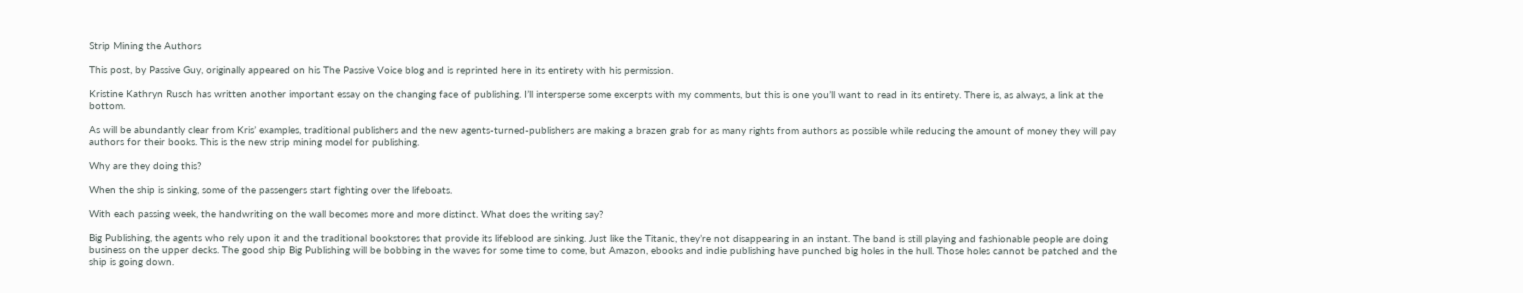Strip Mining the Authors

This post, by Passive Guy, originally appeared on his The Passive Voice blog and is reprinted here in its entirety with his permission.

Kristine Kathryn Rusch has written another important essay on the changing face of publishing. I’ll intersperse some excerpts with my comments, but this is one you’ll want to read in its entirety. There is, as always, a link at the bottom.

As will be abundantly clear from Kris’ examples, traditional publishers and the new agents-turned-publishers are making a brazen grab for as many rights from authors as possible while reducing the amount of money they will pay authors for their books. This is the new strip mining model for publishing.

Why are they doing this?

When the ship is sinking, some of the passengers start fighting over the lifeboats.

With each passing week, the handwriting on the wall becomes more and more distinct. What does the writing say?

Big Publishing, the agents who rely upon it and the traditional bookstores that provide its lifeblood are sinking. Just like the Titanic, they’re not disappearing in an instant. The band is still playing and fashionable people are doing business on the upper decks. The good ship Big Publishing will be bobbing in the waves for some time to come, but Amazon, ebooks and indie publishing have punched big holes in the hull. Those holes cannot be patched and the ship is going down.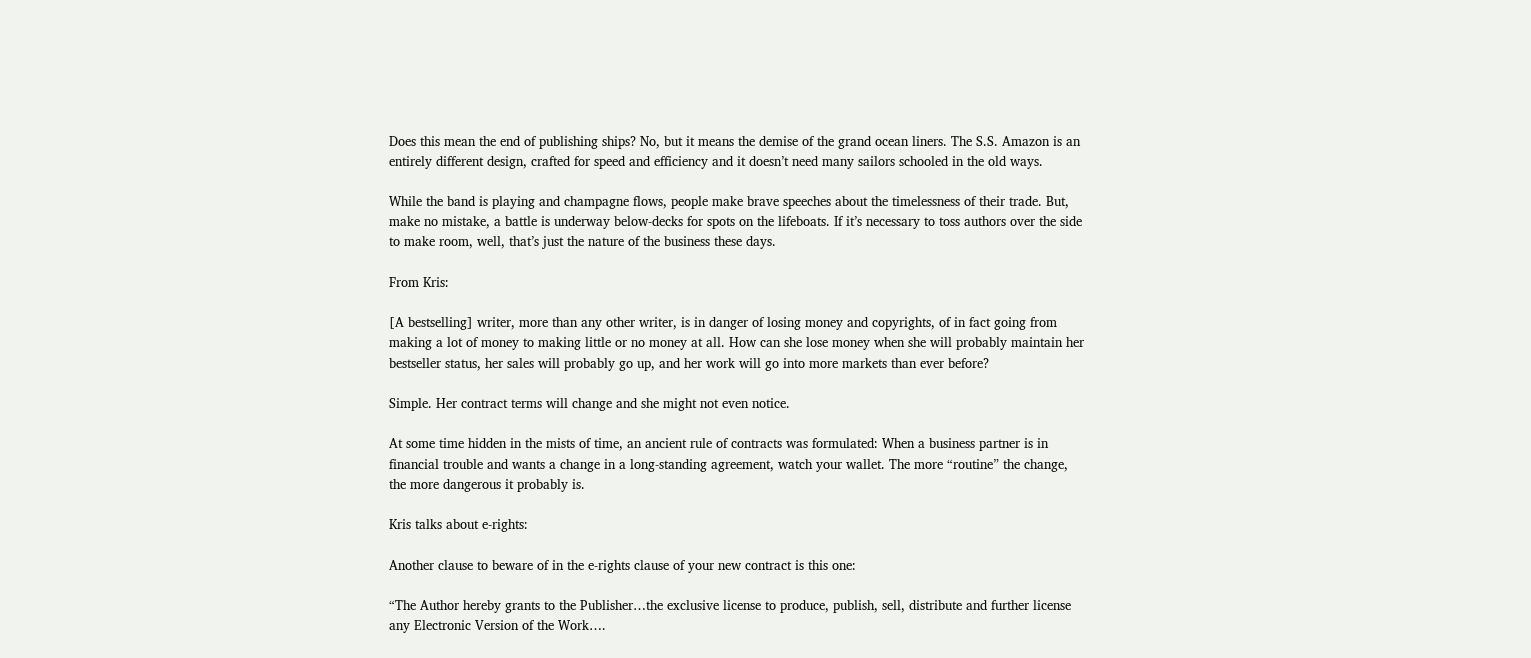Does this mean the end of publishing ships? No, but it means the demise of the grand ocean liners. The S.S. Amazon is an entirely different design, crafted for speed and efficiency and it doesn’t need many sailors schooled in the old ways.

While the band is playing and champagne flows, people make brave speeches about the timelessness of their trade. But, make no mistake, a battle is underway below-decks for spots on the lifeboats. If it’s necessary to toss authors over the side to make room, well, that’s just the nature of the business these days.

From Kris:

[A bestselling] writer, more than any other writer, is in danger of losing money and copyrights, of in fact going from making a lot of money to making little or no money at all. How can she lose money when she will probably maintain her bestseller status, her sales will probably go up, and her work will go into more markets than ever before?

Simple. Her contract terms will change and she might not even notice.

At some time hidden in the mists of time, an ancient rule of contracts was formulated: When a business partner is in financial trouble and wants a change in a long-standing agreement, watch your wallet. The more “routine” the change, the more dangerous it probably is.

Kris talks about e-rights:

Another clause to beware of in the e-rights clause of your new contract is this one:

“The Author hereby grants to the Publisher…the exclusive license to produce, publish, sell, distribute and further license any Electronic Version of the Work….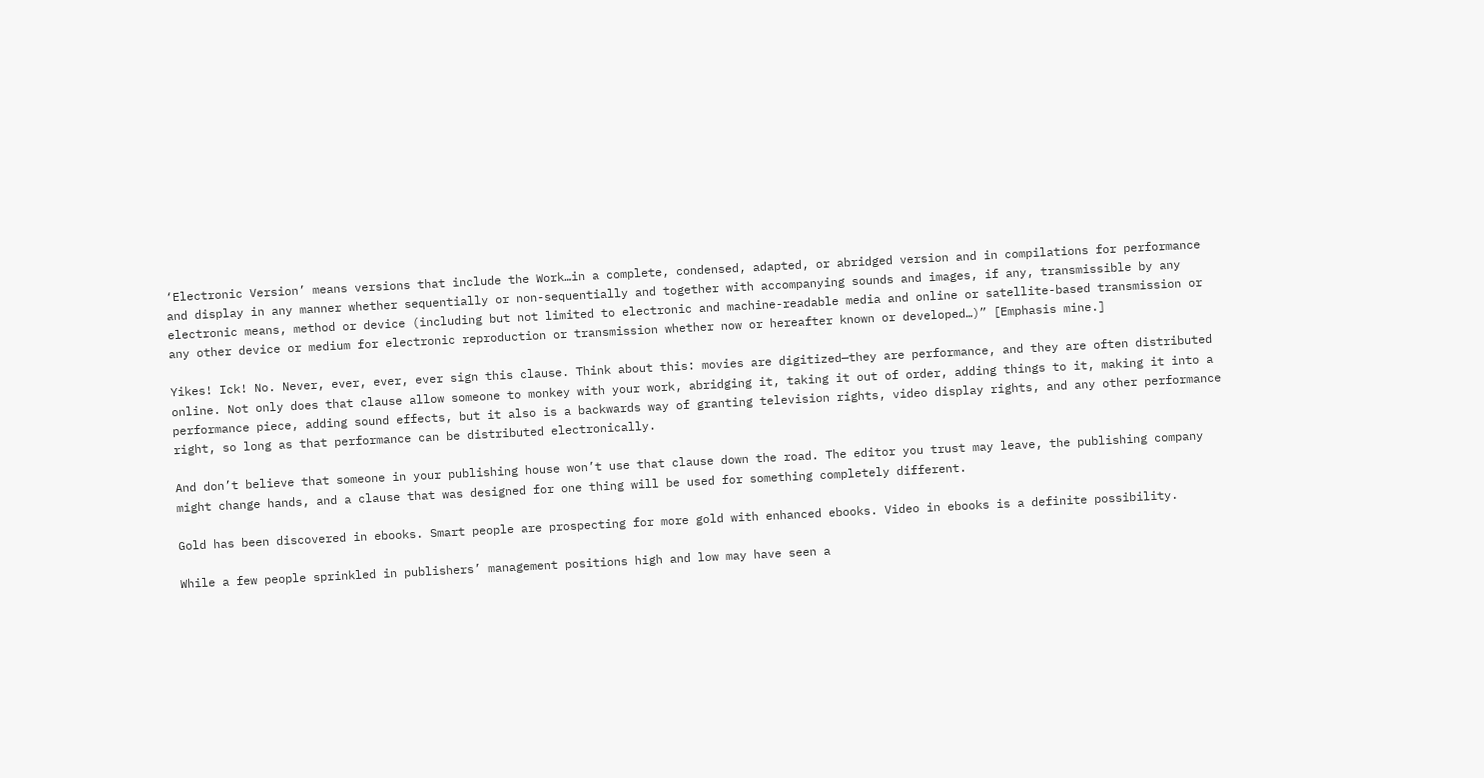‘Electronic Version’ means versions that include the Work…in a complete, condensed, adapted, or abridged version and in compilations for performance and display in any manner whether sequentially or non-sequentially and together with accompanying sounds and images, if any, transmissible by any electronic means, method or device (including but not limited to electronic and machine-readable media and online or satellite-based transmission or any other device or medium for electronic reproduction or transmission whether now or hereafter known or developed…)” [Emphasis mine.]

Yikes! Ick! No. Never, ever, ever, ever sign this clause. Think about this: movies are digitized—they are performance, and they are often distributed online. Not only does that clause allow someone to monkey with your work, abridging it, taking it out of order, adding things to it, making it into a performance piece, adding sound effects, but it also is a backwards way of granting television rights, video display rights, and any other performance right, so long as that performance can be distributed electronically.

And don’t believe that someone in your publishing house won’t use that clause down the road. The editor you trust may leave, the publishing company might change hands, and a clause that was designed for one thing will be used for something completely different.

Gold has been discovered in ebooks. Smart people are prospecting for more gold with enhanced ebooks. Video in ebooks is a definite possibility.

While a few people sprinkled in publishers’ management positions high and low may have seen a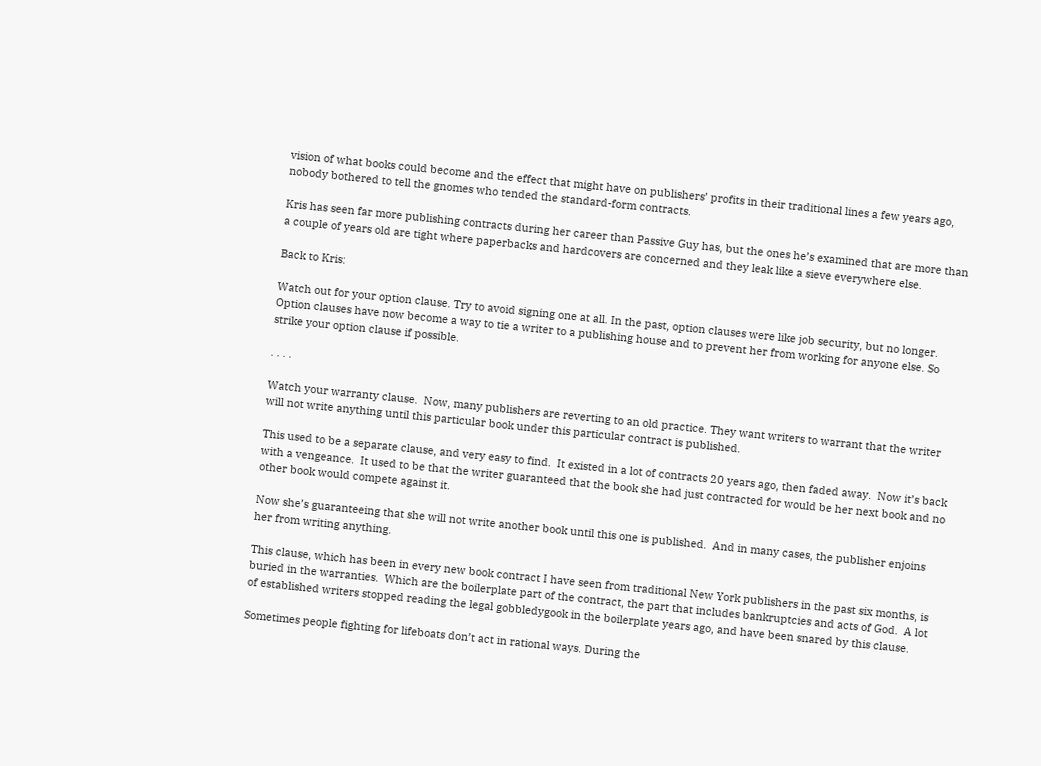vision of what books could become and the effect that might have on publishers’ profits in their traditional lines a few years ago, nobody bothered to tell the gnomes who tended the standard-form contracts.

Kris has seen far more publishing contracts during her career than Passive Guy has, but the ones he’s examined that are more than a couple of years old are tight where paperbacks and hardcovers are concerned and they leak like a sieve everywhere else.

Back to Kris:

Watch out for your option clause. Try to avoid signing one at all. In the past, option clauses were like job security, but no longer. Option clauses have now become a way to tie a writer to a publishing house and to prevent her from working for anyone else. So strike your option clause if possible.

. . . .

Watch your warranty clause.  Now, many publishers are reverting to an old practice. They want writers to warrant that the writer will not write anything until this particular book under this particular contract is published.

This used to be a separate clause, and very easy to find.  It existed in a lot of contracts 20 years ago, then faded away.  Now it’s back with a vengeance.  It used to be that the writer guaranteed that the book she had just contracted for would be her next book and no other book would compete against it.

Now she’s guaranteeing that she will not write another book until this one is published.  And in many cases, the publisher enjoins her from writing anything.

This clause, which has been in every new book contract I have seen from traditional New York publishers in the past six months, is buried in the warranties.  Which are the boilerplate part of the contract, the part that includes bankruptcies and acts of God.  A lot of established writers stopped reading the legal gobbledygook in the boilerplate years ago, and have been snared by this clause.

Sometimes people fighting for lifeboats don’t act in rational ways. During the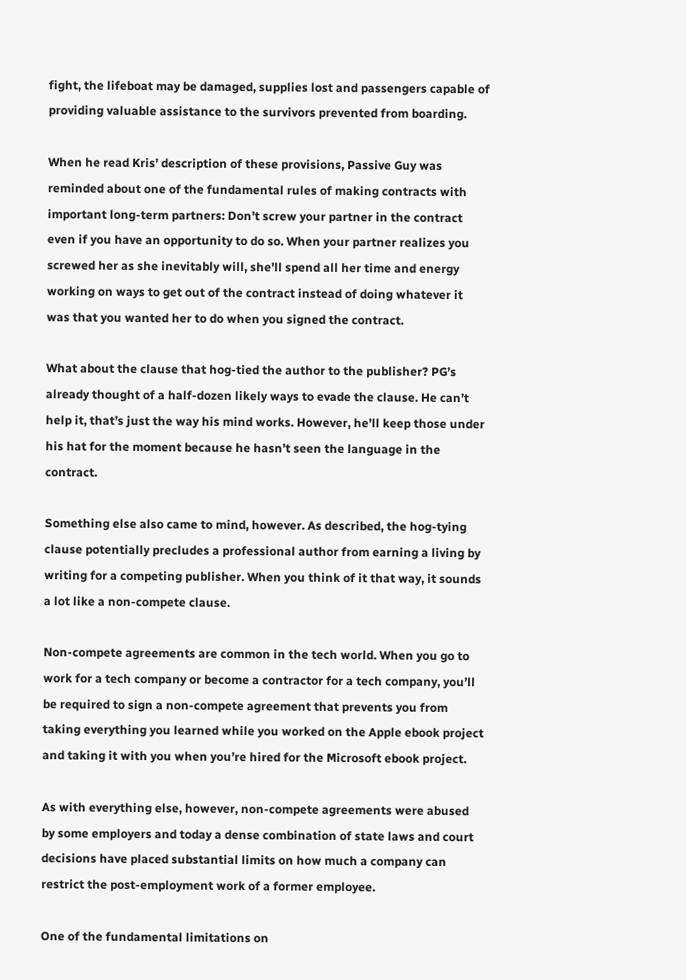fight, the lifeboat may be damaged, supplies lost and passengers capable of providing valuable assistance to the survivors prevented from boarding.

When he read Kris’ description of these provisions, Passive Guy was reminded about one of the fundamental rules of making contracts with important long-term partners: Don’t screw your partner in the contract even if you have an opportunity to do so. When your partner realizes you screwed her as she inevitably will, she’ll spend all her time and energy working on ways to get out of the contract instead of doing whatever it was that you wanted her to do when you signed the contract.

What about the clause that hog-tied the author to the publisher? PG’s already thought of a half-dozen likely ways to evade the clause. He can’t help it, that’s just the way his mind works. However, he’ll keep those under his hat for the moment because he hasn’t seen the language in the contract.

Something else also came to mind, however. As described, the hog-tying clause potentially precludes a professional author from earning a living by writing for a competing publisher. When you think of it that way, it sounds a lot like a non-compete clause.

Non-compete agreements are common in the tech world. When you go to work for a tech company or become a contractor for a tech company, you’ll be required to sign a non-compete agreement that prevents you from taking everything you learned while you worked on the Apple ebook project and taking it with you when you’re hired for the Microsoft ebook project.

As with everything else, however, non-compete agreements were abused by some employers and today a dense combination of state laws and court decisions have placed substantial limits on how much a company can restrict the post-employment work of a former employee.

One of the fundamental limitations on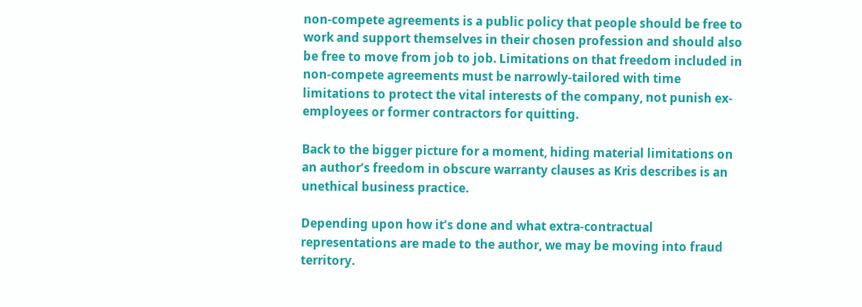non-compete agreements is a public policy that people should be free to work and support themselves in their chosen profession and should also be free to move from job to job. Limitations on that freedom included in non-compete agreements must be narrowly-tailored with time limitations to protect the vital interests of the company, not punish ex-employees or former contractors for quitting.

Back to the bigger picture for a moment, hiding material limitations on an author’s freedom in obscure warranty clauses as Kris describes is an unethical business practice.

Depending upon how it’s done and what extra-contractual representations are made to the author, we may be moving into fraud territory.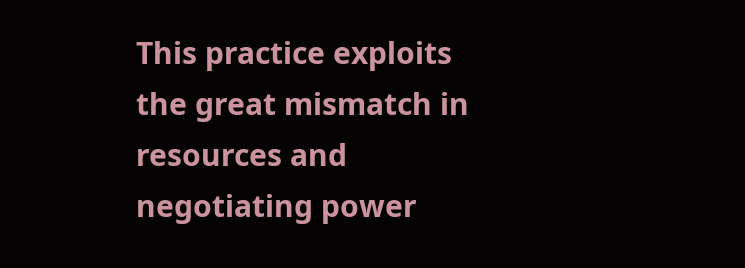This practice exploits the great mismatch in resources and negotiating power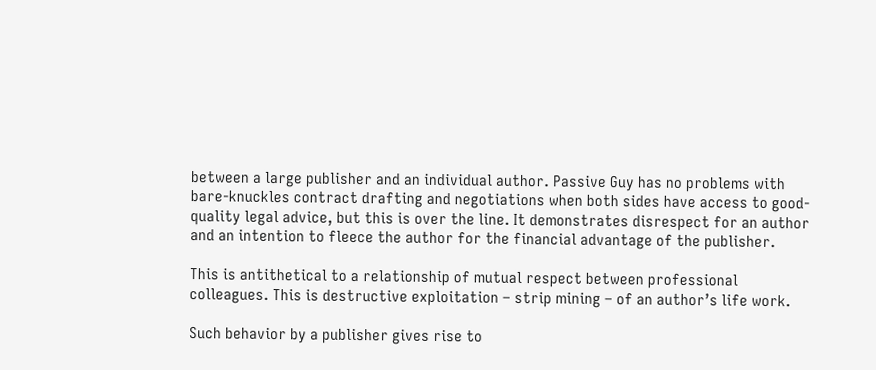between a large publisher and an individual author. Passive Guy has no problems with bare-knuckles contract drafting and negotiations when both sides have access to good-quality legal advice, but this is over the line. It demonstrates disrespect for an author and an intention to fleece the author for the financial advantage of the publisher.

This is antithetical to a relationship of mutual respect between professional colleagues. This is destructive exploitation – strip mining – of an author’s life work.

Such behavior by a publisher gives rise to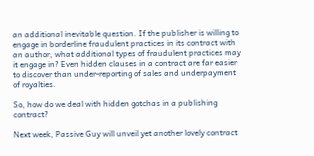an additional inevitable question. If the publisher is willing to engage in borderline fraudulent practices in its contract with an author, what additional types of fraudulent practices may it engage in? Even hidden clauses in a contract are far easier to discover than under-reporting of sales and underpayment of royalties.

So, how do we deal with hidden gotchas in a publishing contract?

Next week, Passive Guy will unveil yet another lovely contract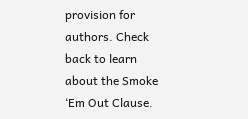provision for authors. Check back to learn about the Smoke ‘Em Out Clause.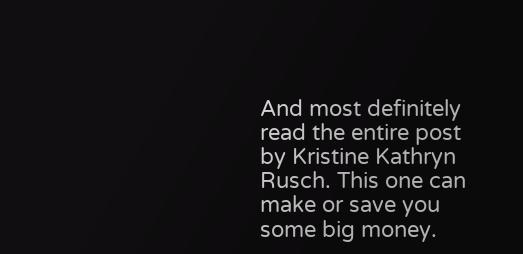And most definitely read the entire post by Kristine Kathryn Rusch. This one can make or save you some big money.